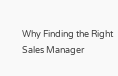Why Finding the Right Sales Manager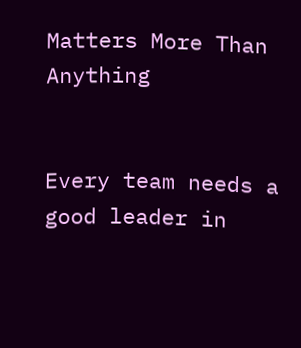Matters More Than Anything


Every team needs a good leader in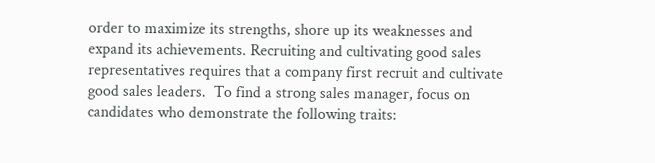order to maximize its strengths, shore up its weaknesses and expand its achievements. Recruiting and cultivating good sales representatives requires that a company first recruit and cultivate good sales leaders.  To find a strong sales manager, focus on candidates who demonstrate the following traits: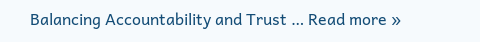Balancing Accountability and Trust … Read more »